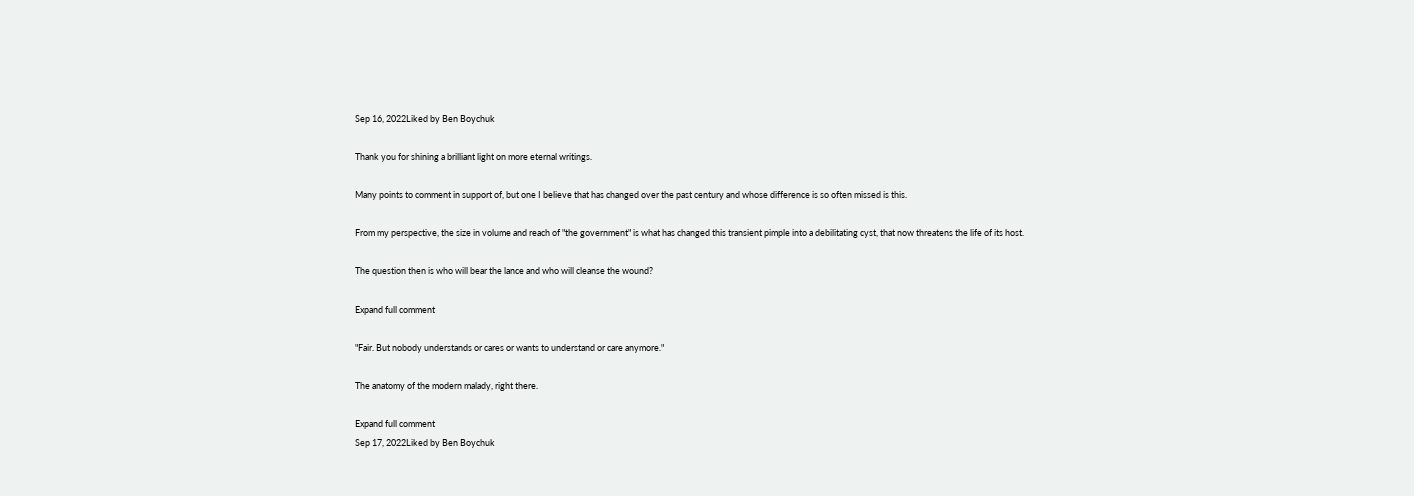Sep 16, 2022Liked by Ben Boychuk

Thank you for shining a brilliant light on more eternal writings.

Many points to comment in support of, but one I believe that has changed over the past century and whose difference is so often missed is this.

From my perspective, the size in volume and reach of "the government" is what has changed this transient pimple into a debilitating cyst, that now threatens the life of its host.

The question then is who will bear the lance and who will cleanse the wound?

Expand full comment

"Fair. But nobody understands or cares or wants to understand or care anymore."

The anatomy of the modern malady, right there.

Expand full comment
Sep 17, 2022Liked by Ben Boychuk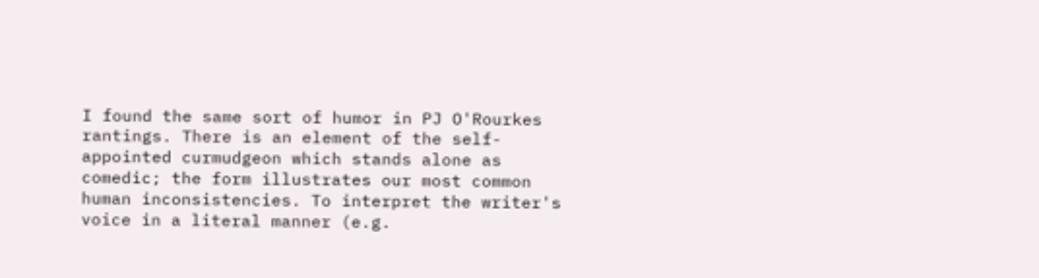I found the same sort of humor in PJ O'Rourkes rantings. There is an element of the self-appointed curmudgeon which stands alone as comedic; the form illustrates our most common human inconsistencies. To interpret the writer's voice in a literal manner (e.g.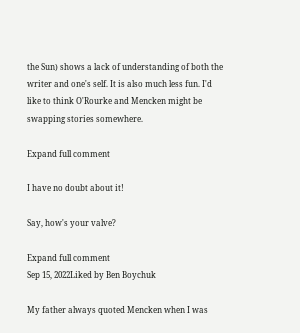the Sun) shows a lack of understanding of both the writer and one's self. It is also much less fun. I'd like to think O'Rourke and Mencken might be swapping stories somewhere.

Expand full comment

I have no doubt about it!

Say, how's your valve?

Expand full comment
Sep 15, 2022Liked by Ben Boychuk

My father always quoted Mencken when I was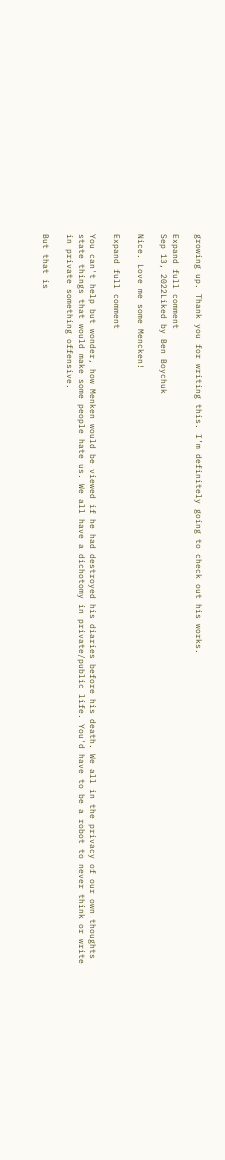growing up. Thank you for writing this. I’m definitely going to check out his works.

Expand full comment
Sep 13, 2022Liked by Ben Boychuk

Nice. Love me some Mencken!

Expand full comment

You can't help but wonder, how Menken would be viewed if he had destroyed his diaries before his death. We all in the privacy of our own thoughts state things that would make some people hate us. We all have a dichotomy in private/public life. You'd have to be a robot to never think or write in private something offensive.

But that is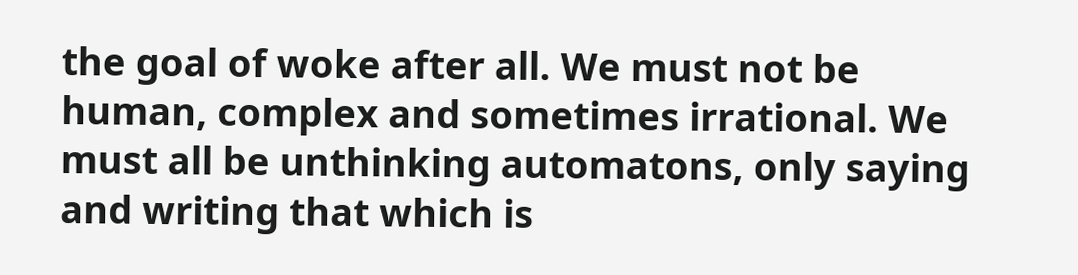the goal of woke after all. We must not be human, complex and sometimes irrational. We must all be unthinking automatons, only saying and writing that which is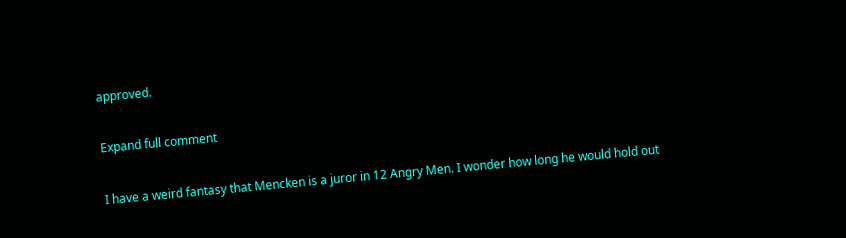approved.

Expand full comment

I have a weird fantasy that Mencken is a juror in 12 Angry Men. I wonder how long he would hold out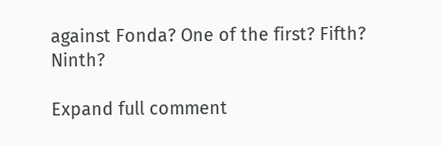against Fonda? One of the first? Fifth? Ninth?

Expand full comment